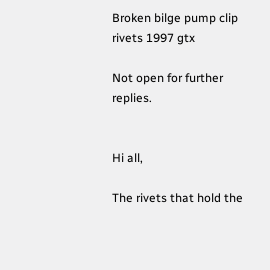Broken bilge pump clip rivets 1997 gtx

Not open for further replies.


Hi all,

The rivets that hold the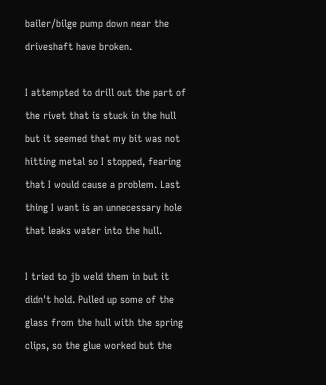bailer/bilge pump down near the driveshaft have broken.

I attempted to drill out the part of the rivet that is stuck in the hull but it seemed that my bit was not hitting metal so I stopped, fearing that I would cause a problem. Last thing I want is an unnecessary hole that leaks water into the hull.

I tried to jb weld them in but it didn't hold. Pulled up some of the glass from the hull with the spring clips, so the glue worked but the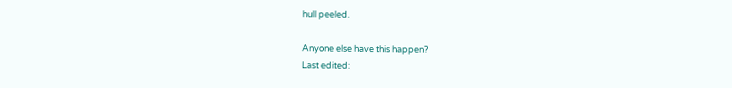hull peeled.

Anyone else have this happen?
Last edited: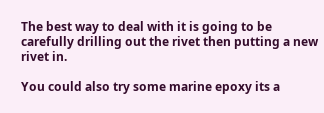The best way to deal with it is going to be carefully drilling out the rivet then putting a new rivet in.

You could also try some marine epoxy its a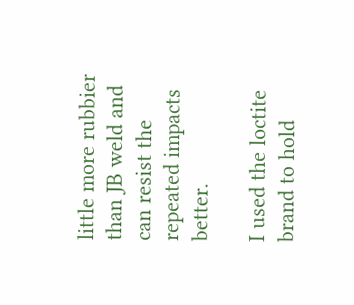little more rubbier than JB weld and can resist the repeated impacts better.

I used the loctite brand to hold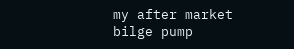my after market bilge pump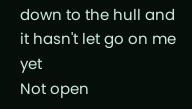down to the hull and it hasn't let go on me yet
Not open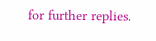for further replies.